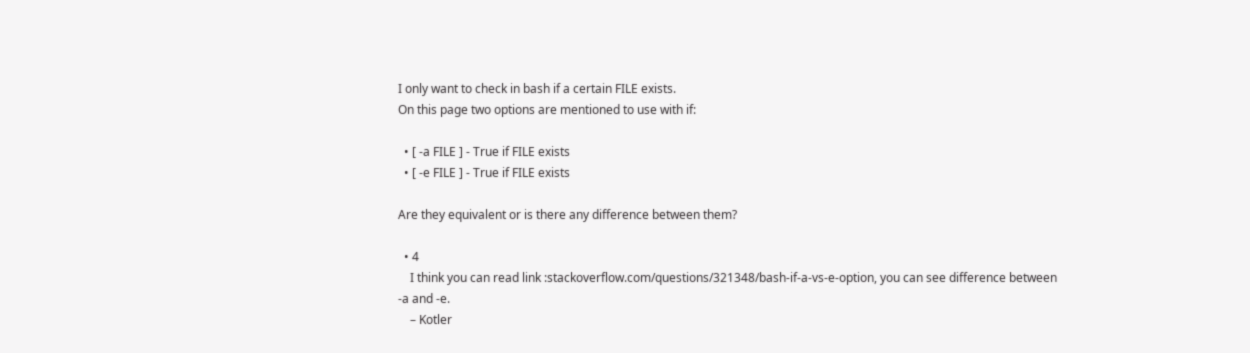I only want to check in bash if a certain FILE exists.
On this page two options are mentioned to use with if:

  • [ -a FILE ] - True if FILE exists
  • [ -e FILE ] - True if FILE exists

Are they equivalent or is there any difference between them?

  • 4
    I think you can read link :stackoverflow.com/questions/321348/bash-if-a-vs-e-option, you can see difference between -a and -e.
    – Kotler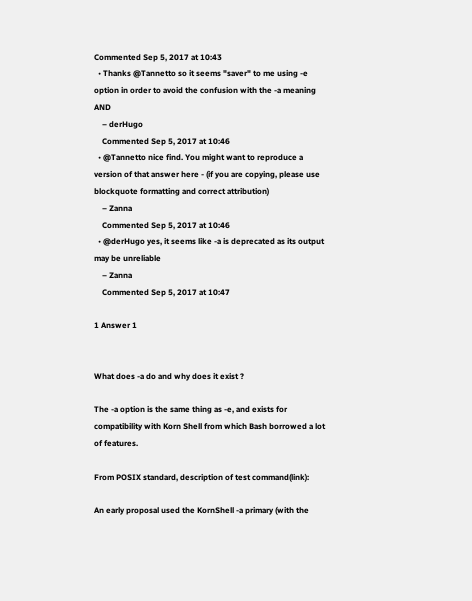Commented Sep 5, 2017 at 10:43
  • Thanks @Tannetto so it seems "saver" to me using -e option in order to avoid the confusion with the -a meaning AND
    – derHugo
    Commented Sep 5, 2017 at 10:46
  • @Tannetto nice find. You might want to reproduce a version of that answer here - (if you are copying, please use blockquote formatting and correct attribution)
    – Zanna
    Commented Sep 5, 2017 at 10:46
  • @derHugo yes, it seems like -a is deprecated as its output may be unreliable
    – Zanna
    Commented Sep 5, 2017 at 10:47

1 Answer 1


What does -a do and why does it exist ?

The -a option is the same thing as -e, and exists for compatibility with Korn Shell from which Bash borrowed a lot of features.

From POSIX standard, description of test command(link):

An early proposal used the KornShell -a primary (with the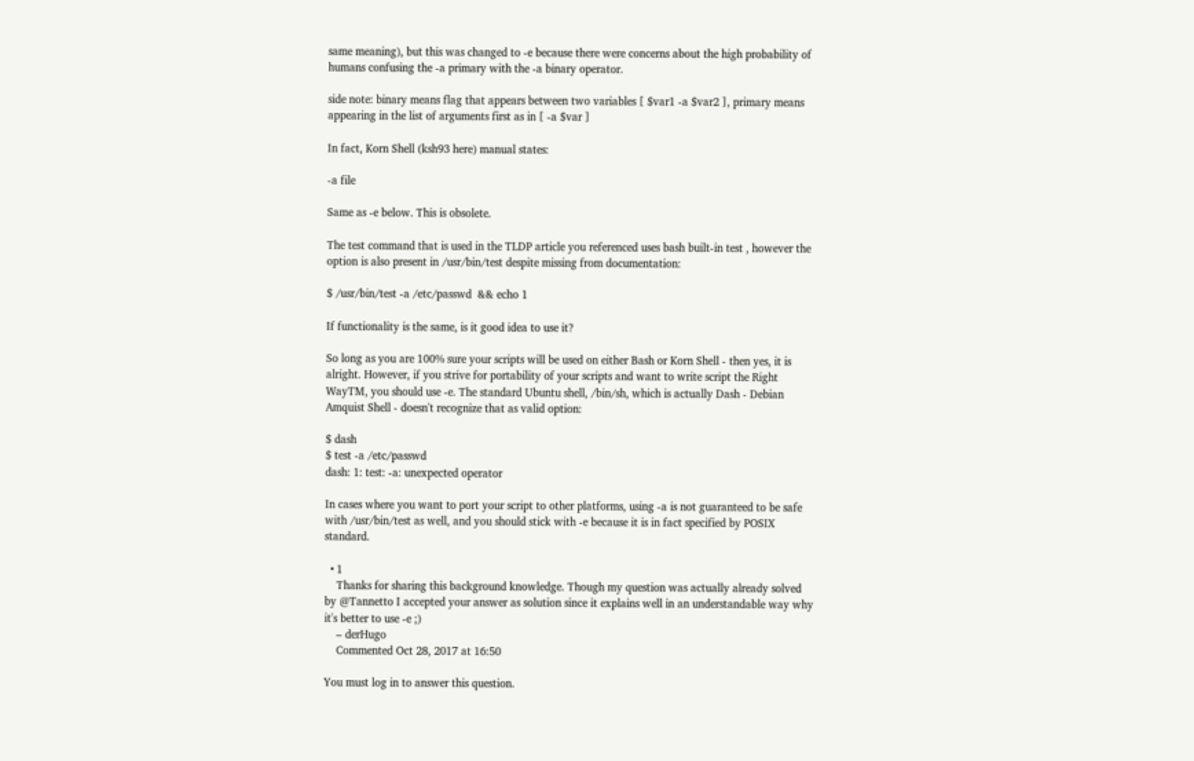same meaning), but this was changed to -e because there were concerns about the high probability of humans confusing the -a primary with the -a binary operator.

side note: binary means flag that appears between two variables [ $var1 -a $var2 ], primary means appearing in the list of arguments first as in [ -a $var ]

In fact, Korn Shell (ksh93 here) manual states:

-a file

Same as -e below. This is obsolete.

The test command that is used in the TLDP article you referenced uses bash built-in test , however the option is also present in /usr/bin/test despite missing from documentation:

$ /usr/bin/test -a /etc/passwd  && echo 1

If functionality is the same, is it good idea to use it?

So long as you are 100% sure your scripts will be used on either Bash or Korn Shell - then yes, it is alright. However, if you strive for portability of your scripts and want to write script the Right WayTM, you should use -e. The standard Ubuntu shell, /bin/sh, which is actually Dash - Debian Amquist Shell - doesn't recognize that as valid option:

$ dash
$ test -a /etc/passwd
dash: 1: test: -a: unexpected operator

In cases where you want to port your script to other platforms, using -a is not guaranteed to be safe with /usr/bin/test as well, and you should stick with -e because it is in fact specified by POSIX standard.

  • 1
    Thanks for sharing this background knowledge. Though my question was actually already solved by @Tannetto I accepted your answer as solution since it explains well in an understandable way why it's better to use -e ;)
    – derHugo
    Commented Oct 28, 2017 at 16:50

You must log in to answer this question.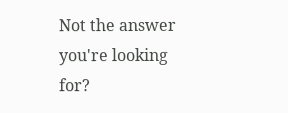Not the answer you're looking for?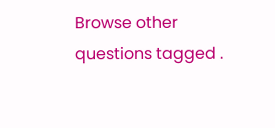Browse other questions tagged .